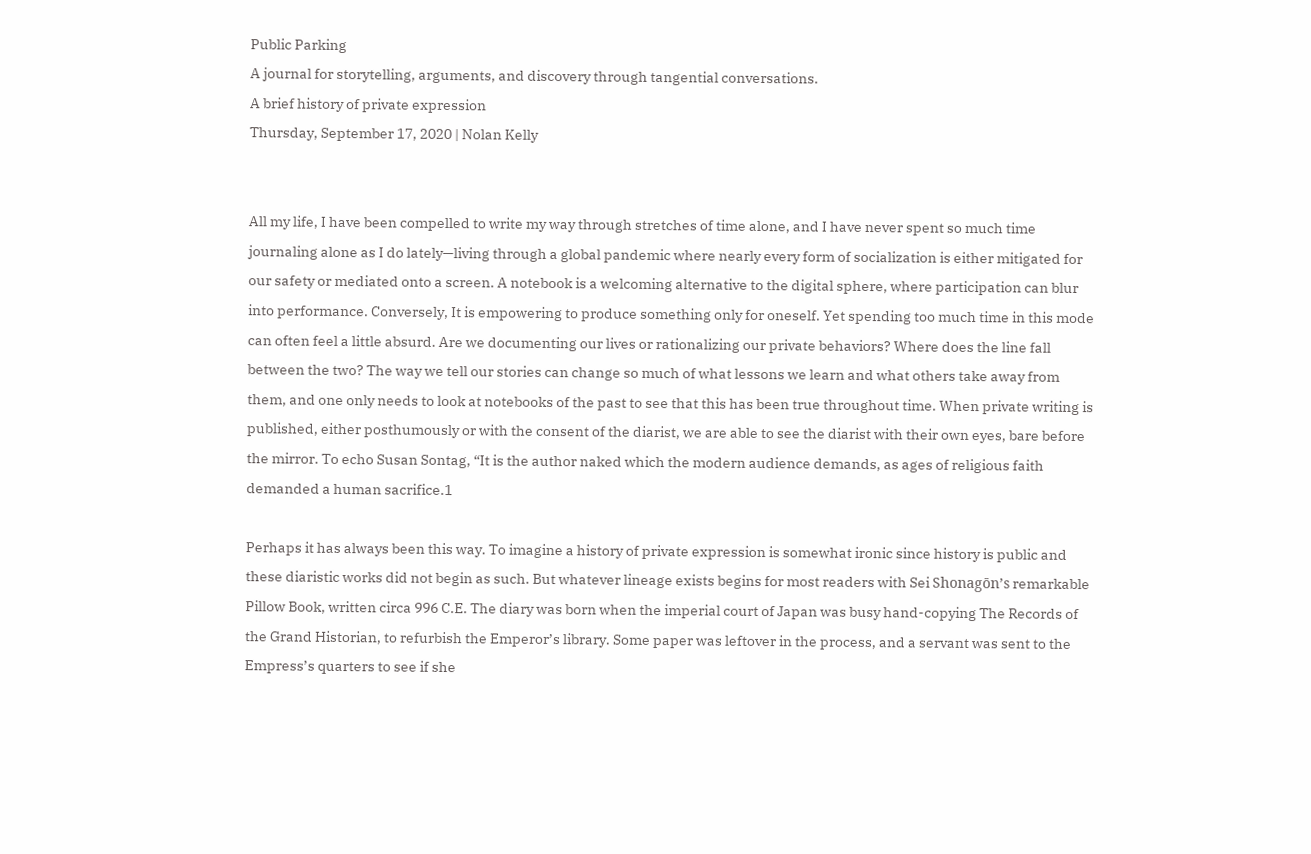Public Parking
A journal for storytelling, arguments, and discovery through tangential conversations.
A brief history of private expression
Thursday, September 17, 2020 | Nolan Kelly


All my life, I have been compelled to write my way through stretches of time alone, and I have never spent so much time journaling alone as I do lately—living through a global pandemic where nearly every form of socialization is either mitigated for our safety or mediated onto a screen. A notebook is a welcoming alternative to the digital sphere, where participation can blur into performance. Conversely, It is empowering to produce something only for oneself. Yet spending too much time in this mode can often feel a little absurd. Are we documenting our lives or rationalizing our private behaviors? Where does the line fall between the two? The way we tell our stories can change so much of what lessons we learn and what others take away from them, and one only needs to look at notebooks of the past to see that this has been true throughout time. When private writing is published, either posthumously or with the consent of the diarist, we are able to see the diarist with their own eyes, bare before the mirror. To echo Susan Sontag, “It is the author naked which the modern audience demands, as ages of religious faith demanded a human sacrifice.1

Perhaps it has always been this way. To imagine a history of private expression is somewhat ironic since history is public and these diaristic works did not begin as such. But whatever lineage exists begins for most readers with Sei Shonagōn’s remarkable Pillow Book, written circa 996 C.E. The diary was born when the imperial court of Japan was busy hand-copying The Records of the Grand Historian, to refurbish the Emperor’s library. Some paper was leftover in the process, and a servant was sent to the Empress’s quarters to see if she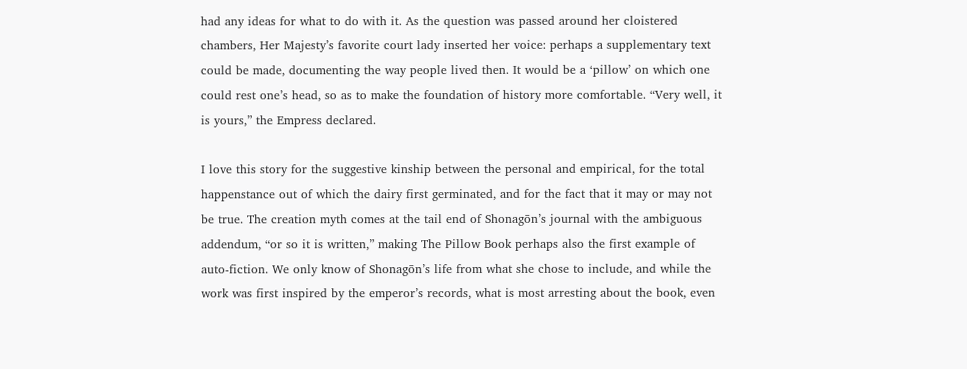had any ideas for what to do with it. As the question was passed around her cloistered chambers, Her Majesty’s favorite court lady inserted her voice: perhaps a supplementary text could be made, documenting the way people lived then. It would be a ‘pillow’ on which one could rest one’s head, so as to make the foundation of history more comfortable. “Very well, it is yours,” the Empress declared.

I love this story for the suggestive kinship between the personal and empirical, for the total happenstance out of which the dairy first germinated, and for the fact that it may or may not be true. The creation myth comes at the tail end of Shonagōn’s journal with the ambiguous addendum, “or so it is written,” making The Pillow Book perhaps also the first example of auto-fiction. We only know of Shonagōn’s life from what she chose to include, and while the work was first inspired by the emperor’s records, what is most arresting about the book, even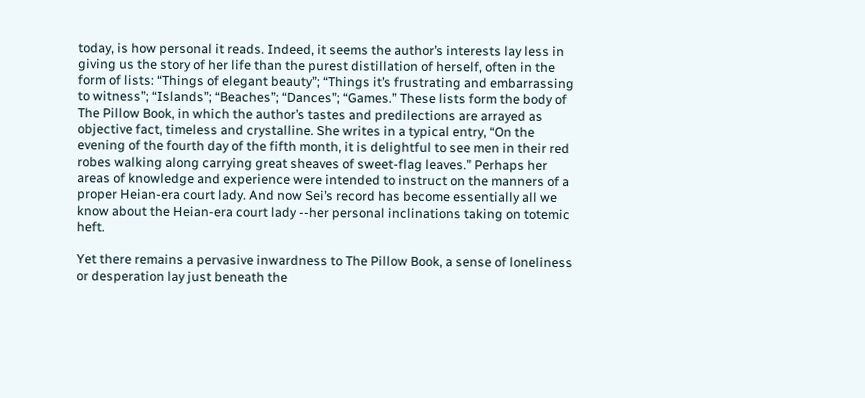today, is how personal it reads. Indeed, it seems the author’s interests lay less in giving us the story of her life than the purest distillation of herself, often in the form of lists: “Things of elegant beauty”; “Things it’s frustrating and embarrassing to witness”; “Islands”; “Beaches”; “Dances”; “Games.” These lists form the body of The Pillow Book, in which the author’s tastes and predilections are arrayed as objective fact, timeless and crystalline. She writes in a typical entry, “On the evening of the fourth day of the fifth month, it is delightful to see men in their red robes walking along carrying great sheaves of sweet-flag leaves.” Perhaps her areas of knowledge and experience were intended to instruct on the manners of a proper Heian-era court lady. And now Sei’s record has become essentially all we know about the Heian-era court lady --her personal inclinations taking on totemic heft.

Yet there remains a pervasive inwardness to The Pillow Book, a sense of loneliness or desperation lay just beneath the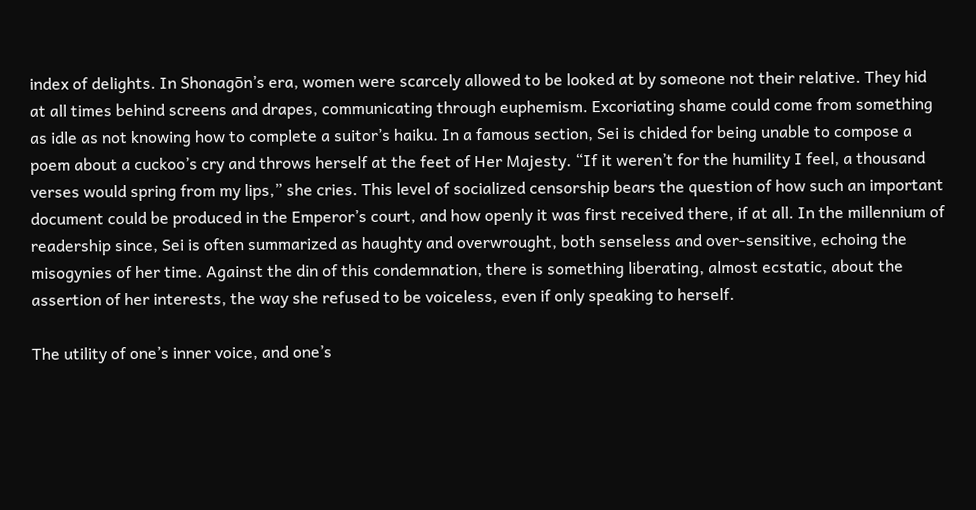index of delights. In Shonagōn’s era, women were scarcely allowed to be looked at by someone not their relative. They hid at all times behind screens and drapes, communicating through euphemism. Excoriating shame could come from something as idle as not knowing how to complete a suitor’s haiku. In a famous section, Sei is chided for being unable to compose a poem about a cuckoo’s cry and throws herself at the feet of Her Majesty. “If it weren’t for the humility I feel, a thousand verses would spring from my lips,” she cries. This level of socialized censorship bears the question of how such an important document could be produced in the Emperor’s court, and how openly it was first received there, if at all. In the millennium of readership since, Sei is often summarized as haughty and overwrought, both senseless and over-sensitive, echoing the misogynies of her time. Against the din of this condemnation, there is something liberating, almost ecstatic, about the assertion of her interests, the way she refused to be voiceless, even if only speaking to herself.

The utility of one’s inner voice, and one’s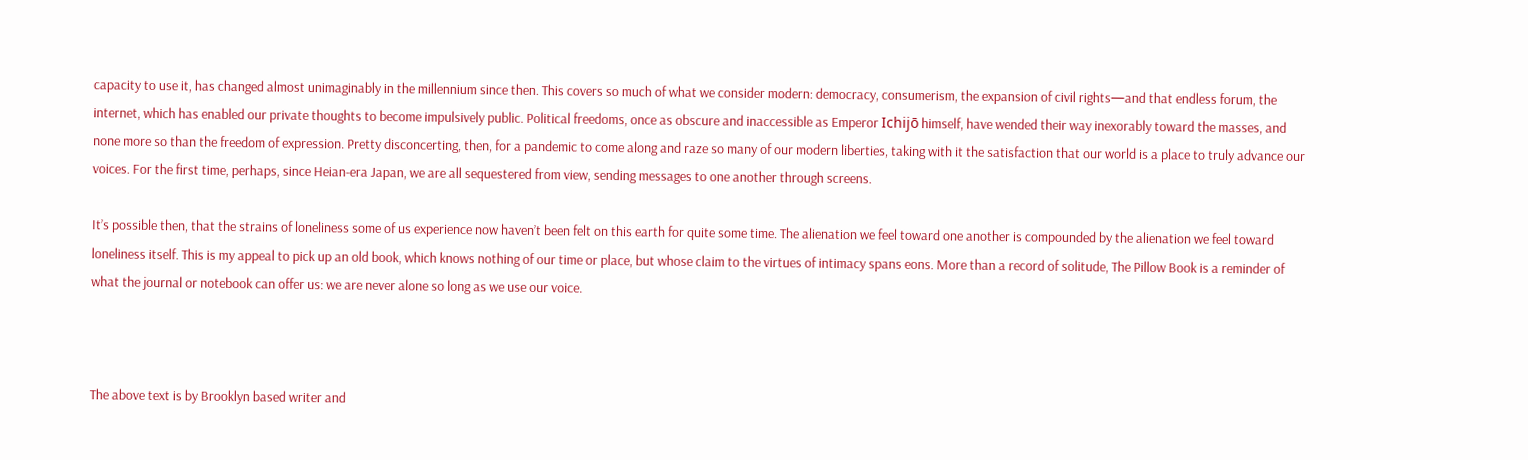capacity to use it, has changed almost unimaginably in the millennium since then. This covers so much of what we consider modern: democracy, consumerism, the expansion of civil rights—and that endless forum, the internet, which has enabled our private thoughts to become impulsively public. Political freedoms, once as obscure and inaccessible as Emperor Ichijō himself, have wended their way inexorably toward the masses, and none more so than the freedom of expression. Pretty disconcerting, then, for a pandemic to come along and raze so many of our modern liberties, taking with it the satisfaction that our world is a place to truly advance our voices. For the first time, perhaps, since Heian-era Japan, we are all sequestered from view, sending messages to one another through screens.

It’s possible then, that the strains of loneliness some of us experience now haven’t been felt on this earth for quite some time. The alienation we feel toward one another is compounded by the alienation we feel toward loneliness itself. This is my appeal to pick up an old book, which knows nothing of our time or place, but whose claim to the virtues of intimacy spans eons. More than a record of solitude, The Pillow Book is a reminder of what the journal or notebook can offer us: we are never alone so long as we use our voice.



The above text is by Brooklyn based writer and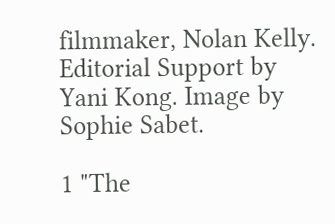filmmaker, Nolan Kelly. Editorial Support by Yani Kong. Image by Sophie Sabet.

1 "The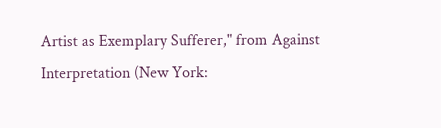Artist as Exemplary Sufferer," from Against Interpretation (New York: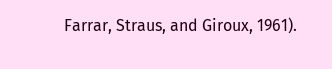Farrar, Straus, and Giroux, 1961).